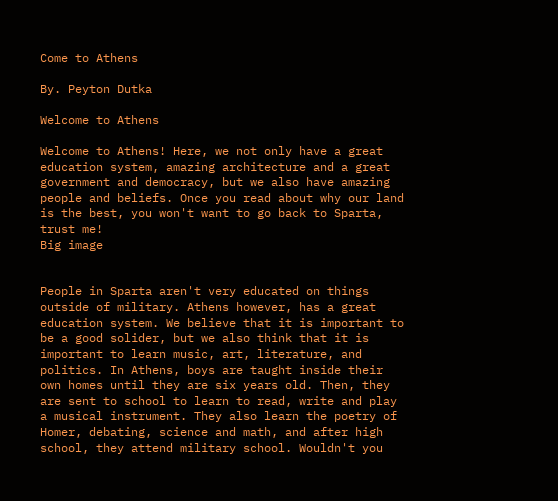Come to Athens

By. Peyton Dutka

Welcome to Athens

Welcome to Athens! Here, we not only have a great education system, amazing architecture and a great government and democracy, but we also have amazing people and beliefs. Once you read about why our land is the best, you won't want to go back to Sparta, trust me!
Big image


People in Sparta aren't very educated on things outside of military. Athens however, has a great education system. We believe that it is important to be a good solider, but we also think that it is important to learn music, art, literature, and politics. In Athens, boys are taught inside their own homes until they are six years old. Then, they are sent to school to learn to read, write and play a musical instrument. They also learn the poetry of Homer, debating, science and math, and after high school, they attend military school. Wouldn't you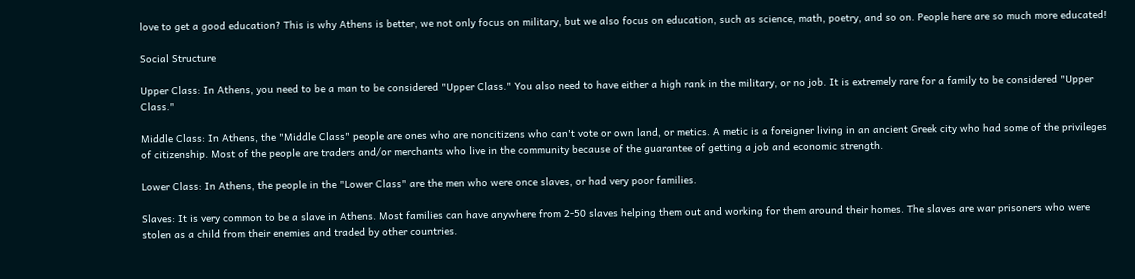love to get a good education? This is why Athens is better, we not only focus on military, but we also focus on education, such as science, math, poetry, and so on. People here are so much more educated!

Social Structure

Upper Class: In Athens, you need to be a man to be considered "Upper Class." You also need to have either a high rank in the military, or no job. It is extremely rare for a family to be considered "Upper Class."

Middle Class: In Athens, the "Middle Class" people are ones who are noncitizens who can't vote or own land, or metics. A metic is a foreigner living in an ancient Greek city who had some of the privileges of citizenship. Most of the people are traders and/or merchants who live in the community because of the guarantee of getting a job and economic strength.

Lower Class: In Athens, the people in the "Lower Class" are the men who were once slaves, or had very poor families.

Slaves: It is very common to be a slave in Athens. Most families can have anywhere from 2-50 slaves helping them out and working for them around their homes. The slaves are war prisoners who were stolen as a child from their enemies and traded by other countries.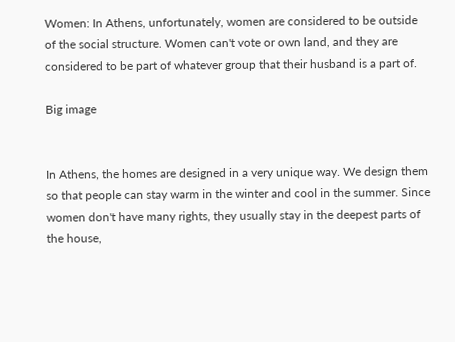Women: In Athens, unfortunately, women are considered to be outside of the social structure. Women can't vote or own land, and they are considered to be part of whatever group that their husband is a part of.

Big image


In Athens, the homes are designed in a very unique way. We design them so that people can stay warm in the winter and cool in the summer. Since women don't have many rights, they usually stay in the deepest parts of the house,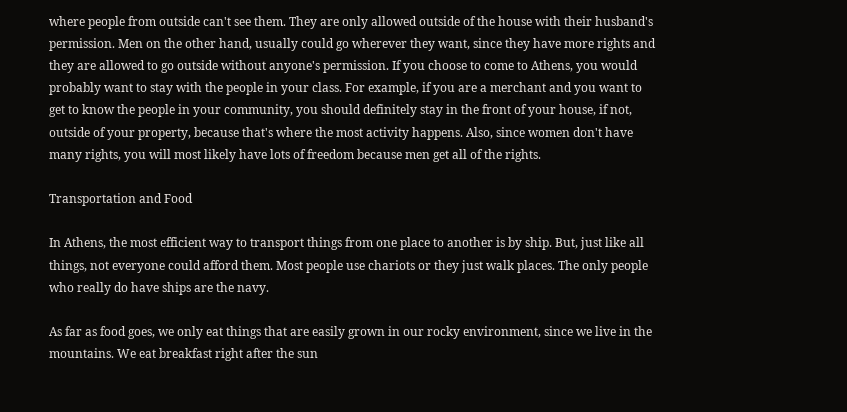where people from outside can't see them. They are only allowed outside of the house with their husband's permission. Men on the other hand, usually could go wherever they want, since they have more rights and they are allowed to go outside without anyone's permission. If you choose to come to Athens, you would probably want to stay with the people in your class. For example, if you are a merchant and you want to get to know the people in your community, you should definitely stay in the front of your house, if not, outside of your property, because that's where the most activity happens. Also, since women don't have many rights, you will most likely have lots of freedom because men get all of the rights.

Transportation and Food

In Athens, the most efficient way to transport things from one place to another is by ship. But, just like all things, not everyone could afford them. Most people use chariots or they just walk places. The only people who really do have ships are the navy.

As far as food goes, we only eat things that are easily grown in our rocky environment, since we live in the mountains. We eat breakfast right after the sun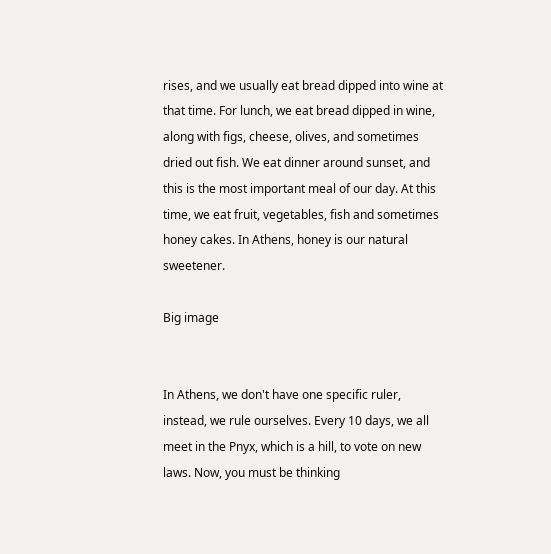rises, and we usually eat bread dipped into wine at that time. For lunch, we eat bread dipped in wine, along with figs, cheese, olives, and sometimes dried out fish. We eat dinner around sunset, and this is the most important meal of our day. At this time, we eat fruit, vegetables, fish and sometimes honey cakes. In Athens, honey is our natural sweetener.

Big image


In Athens, we don't have one specific ruler, instead, we rule ourselves. Every 10 days, we all meet in the Pnyx, which is a hill, to vote on new laws. Now, you must be thinking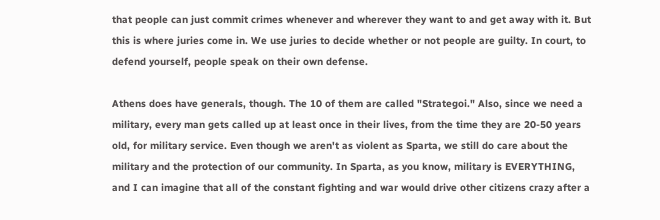that people can just commit crimes whenever and wherever they want to and get away with it. But this is where juries come in. We use juries to decide whether or not people are guilty. In court, to defend yourself, people speak on their own defense.

Athens does have generals, though. The 10 of them are called "Strategoi." Also, since we need a military, every man gets called up at least once in their lives, from the time they are 20-50 years old, for military service. Even though we aren't as violent as Sparta, we still do care about the military and the protection of our community. In Sparta, as you know, military is EVERYTHING, and I can imagine that all of the constant fighting and war would drive other citizens crazy after a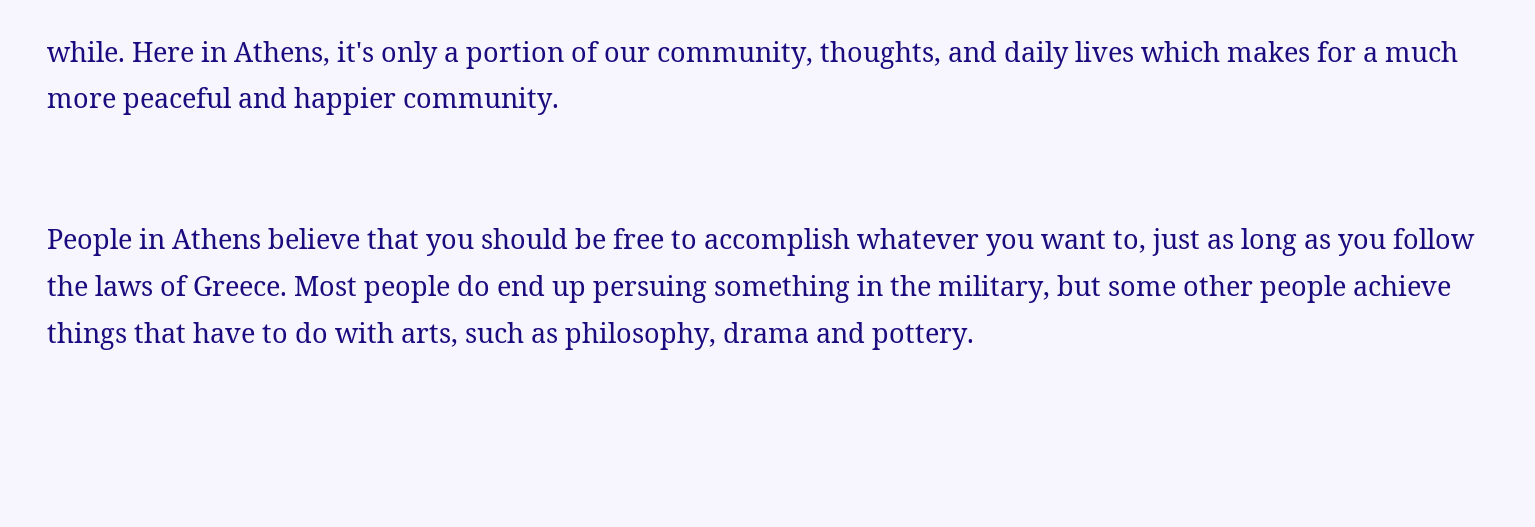while. Here in Athens, it's only a portion of our community, thoughts, and daily lives which makes for a much more peaceful and happier community.


People in Athens believe that you should be free to accomplish whatever you want to, just as long as you follow the laws of Greece. Most people do end up persuing something in the military, but some other people achieve things that have to do with arts, such as philosophy, drama and pottery.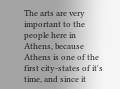The arts are very important to the people here in Athens, because Athens is one of the first city-states of it's time, and since it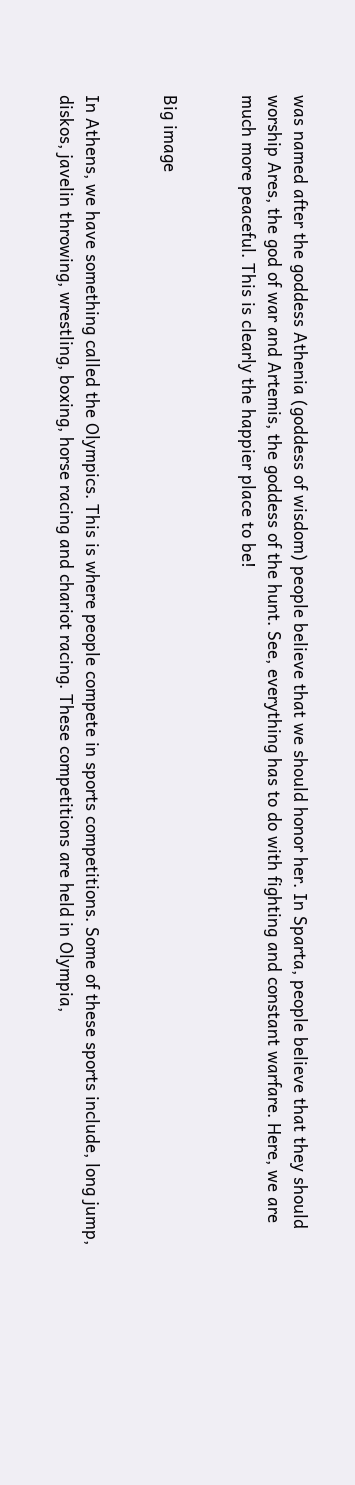was named after the goddess Athenia (goddess of wisdom) people believe that we should honor her. In Sparta, people believe that they should worship Ares, the god of war and Artemis, the goddess of the hunt. See, everything has to do with fighting and constant warfare. Here, we are much more peaceful. This is clearly the happier place to be!


Big image


In Athens, we have something called the Olympics. This is where people compete in sports competitions. Some of these sports include, long jump, diskos, javelin throwing, wrestling, boxing, horse racing and chariot racing. These competitions are held in Olympia,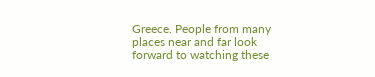Greece. People from many places near and far look forward to watching these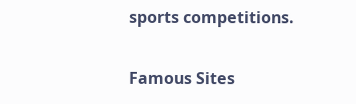sports competitions.

Famous Sites